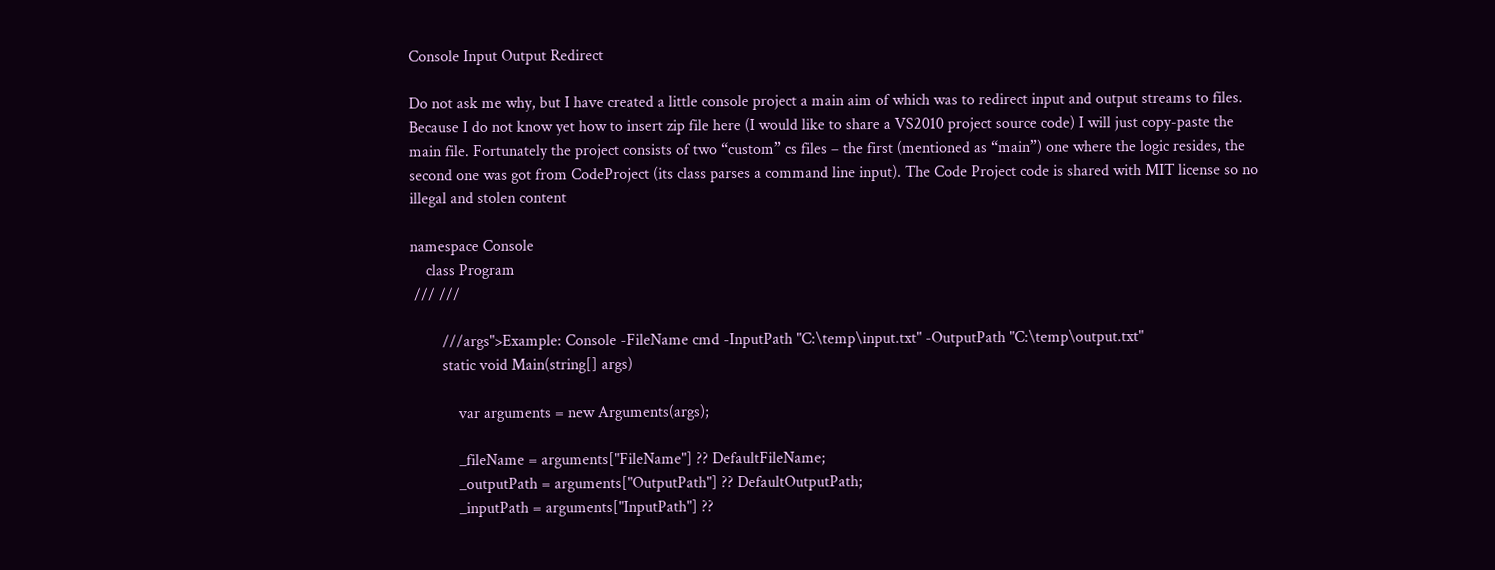Console Input Output Redirect

Do not ask me why, but I have created a little console project a main aim of which was to redirect input and output streams to files. Because I do not know yet how to insert zip file here (I would like to share a VS2010 project source code) I will just copy-paste the main file. Fortunately the project consists of two “custom” cs files – the first (mentioned as “main”) one where the logic resides, the second one was got from CodeProject (its class parses a command line input). The Code Project code is shared with MIT license so no illegal and stolen content

namespace Console
    class Program
 /// ///

        ///args">Example: Console -FileName cmd -InputPath "C:\temp\input.txt" -OutputPath "C:\temp\output.txt"
        static void Main(string[] args)

            var arguments = new Arguments(args);

            _fileName = arguments["FileName"] ?? DefaultFileName;
            _outputPath = arguments["OutputPath"] ?? DefaultOutputPath;
            _inputPath = arguments["InputPath"] ??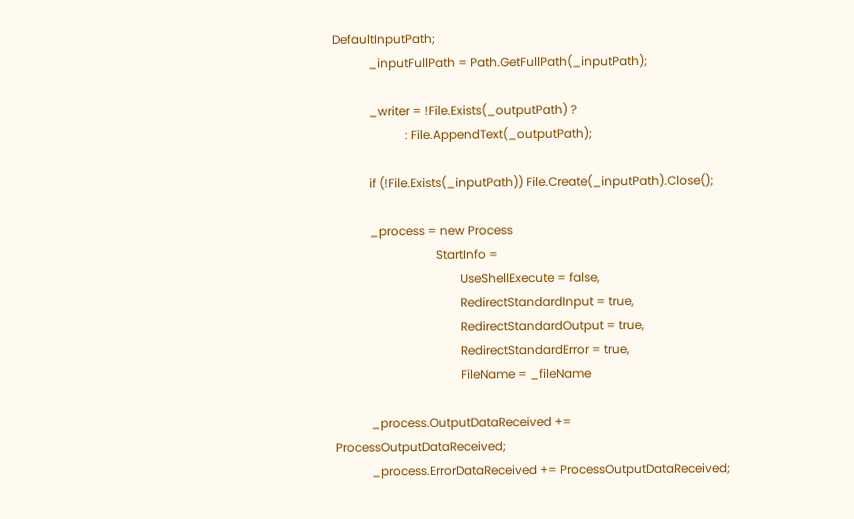DefaultInputPath;
            _inputFullPath = Path.GetFullPath(_inputPath);

            _writer = !File.Exists(_outputPath) ?
                        : File.AppendText(_outputPath);

            if (!File.Exists(_inputPath)) File.Create(_inputPath).Close();

            _process = new Process
                                  StartInfo =
                                          UseShellExecute = false,
                                          RedirectStandardInput = true,
                                          RedirectStandardOutput = true,
                                          RedirectStandardError = true,
                                          FileName = _fileName

            _process.OutputDataReceived += ProcessOutputDataReceived;
            _process.ErrorDataReceived += ProcessOutputDataReceived;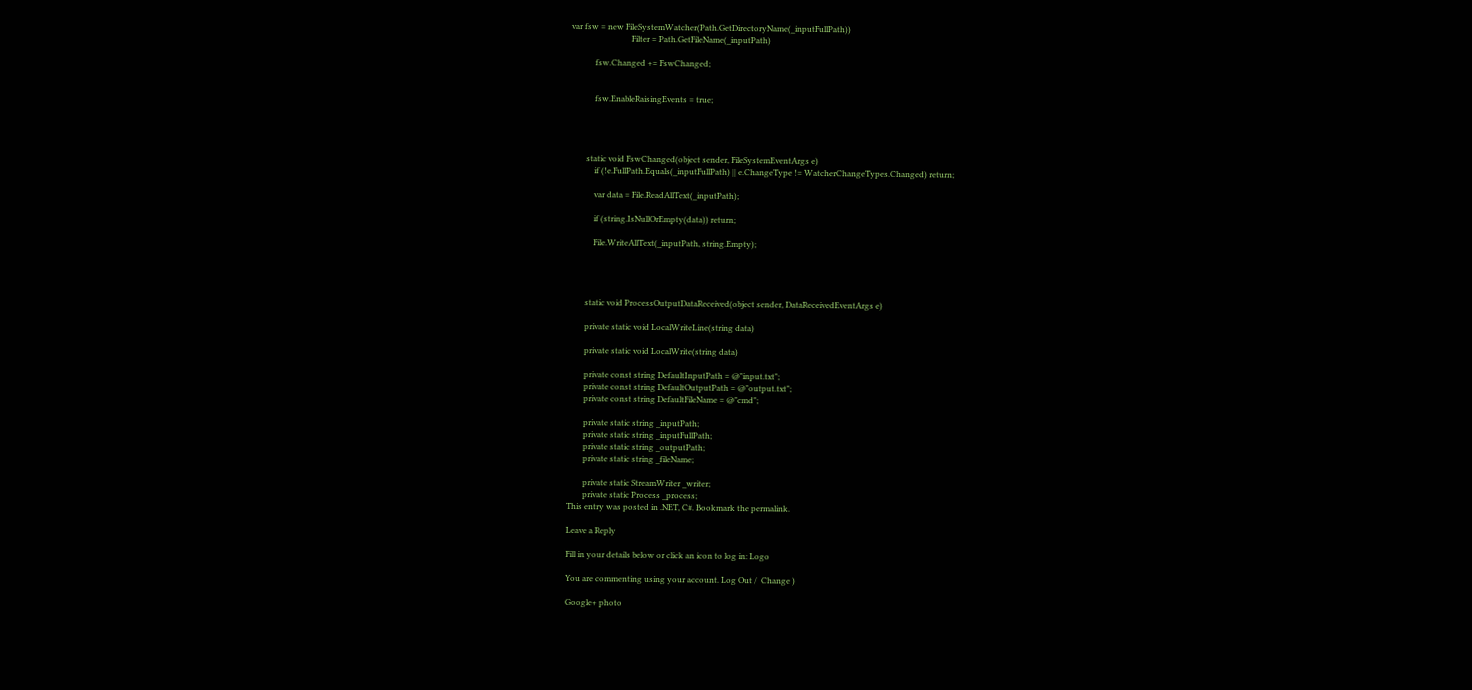var fsw = new FileSystemWatcher(Path.GetDirectoryName(_inputFullPath))
                              Filter = Path.GetFileName(_inputPath)

            fsw.Changed += FswChanged;


            fsw.EnableRaisingEvents = true;




        static void FswChanged(object sender, FileSystemEventArgs e)
            if (!e.FullPath.Equals(_inputFullPath) || e.ChangeType != WatcherChangeTypes.Changed) return;

            var data = File.ReadAllText(_inputPath);

            if (string.IsNullOrEmpty(data)) return;

            File.WriteAllText(_inputPath, string.Empty);




        static void ProcessOutputDataReceived(object sender, DataReceivedEventArgs e)

        private static void LocalWriteLine(string data)

        private static void LocalWrite(string data)

        private const string DefaultInputPath = @"input.txt";
        private const string DefaultOutputPath = @"output.txt";
        private const string DefaultFileName = @"cmd";

        private static string _inputPath;
        private static string _inputFullPath;
        private static string _outputPath;
        private static string _fileName;

        private static StreamWriter _writer;
        private static Process _process;
This entry was posted in .NET, C#. Bookmark the permalink.

Leave a Reply

Fill in your details below or click an icon to log in: Logo

You are commenting using your account. Log Out /  Change )

Google+ photo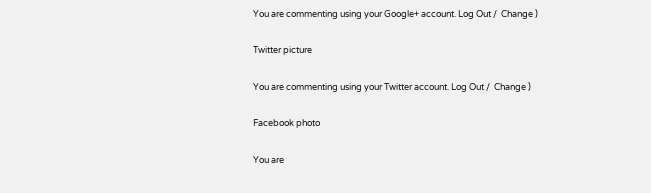You are commenting using your Google+ account. Log Out /  Change )

Twitter picture

You are commenting using your Twitter account. Log Out /  Change )

Facebook photo

You are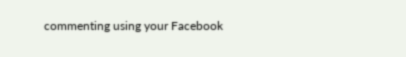commenting using your Facebook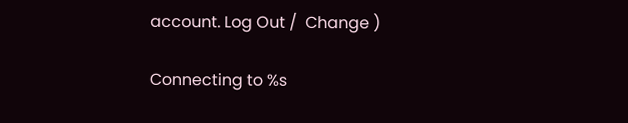account. Log Out /  Change )

Connecting to %s